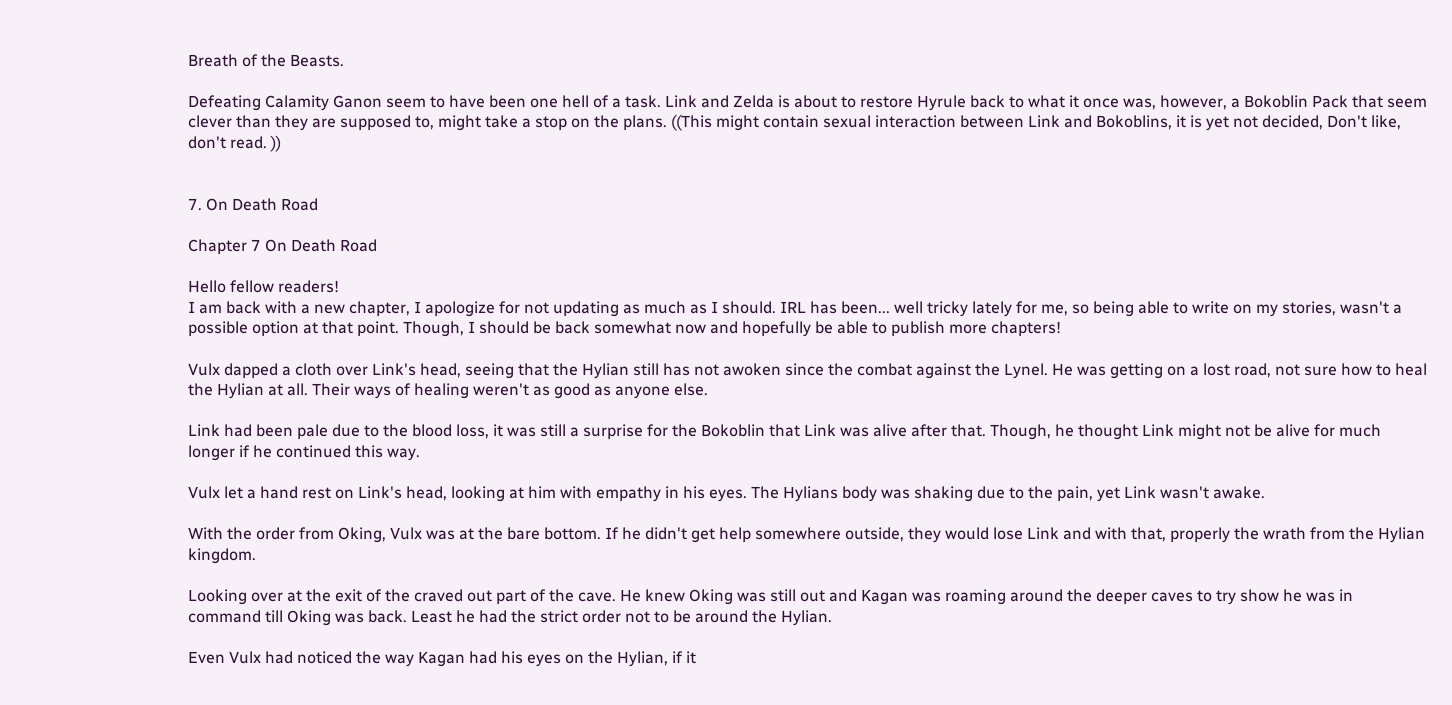Breath of the Beasts.

Defeating Calamity Ganon seem to have been one hell of a task. Link and Zelda is about to restore Hyrule back to what it once was, however, a Bokoblin Pack that seem clever than they are supposed to, might take a stop on the plans. ((This might contain sexual interaction between Link and Bokoblins, it is yet not decided, Don't like, don't read. ))


7. On Death Road

Chapter 7 On Death Road

Hello fellow readers!
I am back with a new chapter, I apologize for not updating as much as I should. IRL has been... well tricky lately for me, so being able to write on my stories, wasn't a possible option at that point. Though, I should be back somewhat now and hopefully be able to publish more chapters!

Vulx dapped a cloth over Link's head, seeing that the Hylian still has not awoken since the combat against the Lynel. He was getting on a lost road, not sure how to heal the Hylian at all. Their ways of healing weren't as good as anyone else.

Link had been pale due to the blood loss, it was still a surprise for the Bokoblin that Link was alive after that. Though, he thought Link might not be alive for much longer if he continued this way.

Vulx let a hand rest on Link's head, looking at him with empathy in his eyes. The Hylians body was shaking due to the pain, yet Link wasn't awake.

With the order from Oking, Vulx was at the bare bottom. If he didn't get help somewhere outside, they would lose Link and with that, properly the wrath from the Hylian kingdom.

Looking over at the exit of the craved out part of the cave. He knew Oking was still out and Kagan was roaming around the deeper caves to try show he was in command till Oking was back. Least he had the strict order not to be around the Hylian.

Even Vulx had noticed the way Kagan had his eyes on the Hylian, if it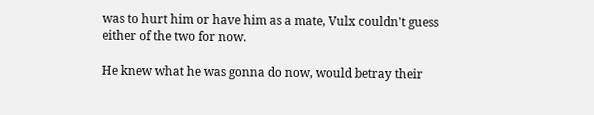was to hurt him or have him as a mate, Vulx couldn't guess either of the two for now.

He knew what he was gonna do now, would betray their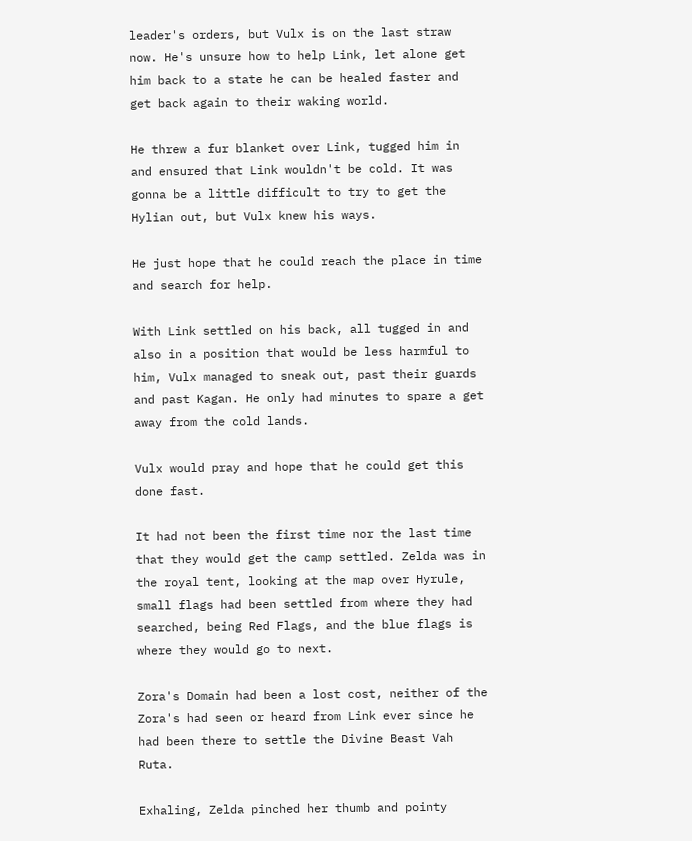leader's orders, but Vulx is on the last straw now. He's unsure how to help Link, let alone get him back to a state he can be healed faster and get back again to their waking world.

He threw a fur blanket over Link, tugged him in and ensured that Link wouldn't be cold. It was gonna be a little difficult to try to get the Hylian out, but Vulx knew his ways.

He just hope that he could reach the place in time and search for help.

With Link settled on his back, all tugged in and also in a position that would be less harmful to him, Vulx managed to sneak out, past their guards and past Kagan. He only had minutes to spare a get away from the cold lands.

Vulx would pray and hope that he could get this done fast.

It had not been the first time nor the last time that they would get the camp settled. Zelda was in the royal tent, looking at the map over Hyrule, small flags had been settled from where they had searched, being Red Flags, and the blue flags is where they would go to next.

Zora's Domain had been a lost cost, neither of the Zora's had seen or heard from Link ever since he had been there to settle the Divine Beast Vah Ruta.

Exhaling, Zelda pinched her thumb and pointy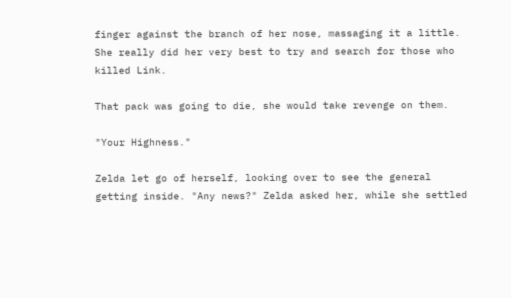finger against the branch of her nose, massaging it a little. She really did her very best to try and search for those who killed Link.

That pack was going to die, she would take revenge on them.

"Your Highness."

Zelda let go of herself, looking over to see the general getting inside. "Any news?" Zelda asked her, while she settled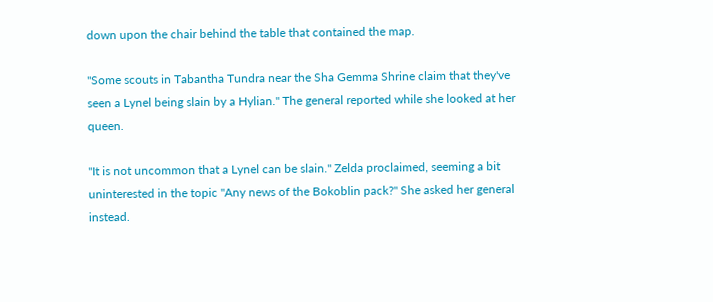down upon the chair behind the table that contained the map.

"Some scouts in Tabantha Tundra near the Sha Gemma Shrine claim that they've seen a Lynel being slain by a Hylian." The general reported while she looked at her queen.

"It is not uncommon that a Lynel can be slain." Zelda proclaimed, seeming a bit uninterested in the topic "Any news of the Bokoblin pack?" She asked her general instead.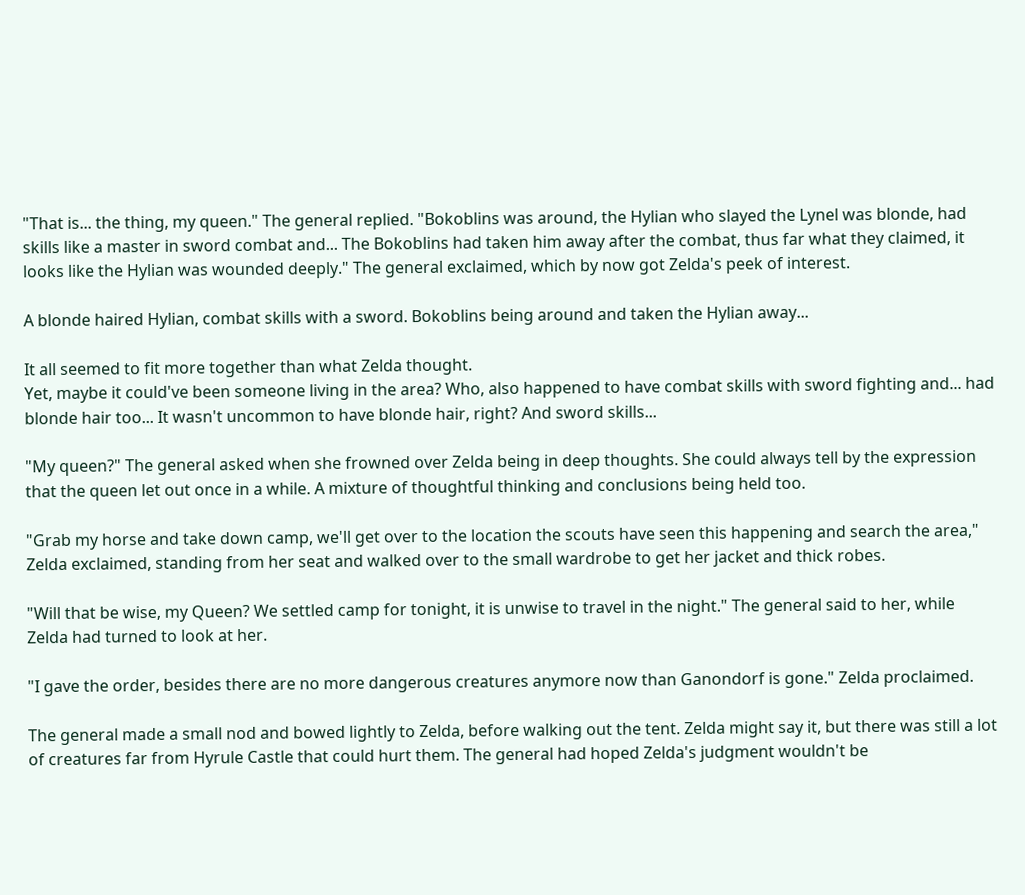"That is... the thing, my queen." The general replied. "Bokoblins was around, the Hylian who slayed the Lynel was blonde, had skills like a master in sword combat and... The Bokoblins had taken him away after the combat, thus far what they claimed, it looks like the Hylian was wounded deeply." The general exclaimed, which by now got Zelda's peek of interest.

A blonde haired Hylian, combat skills with a sword. Bokoblins being around and taken the Hylian away...

It all seemed to fit more together than what Zelda thought.
Yet, maybe it could've been someone living in the area? Who, also happened to have combat skills with sword fighting and... had blonde hair too... It wasn't uncommon to have blonde hair, right? And sword skills...

"My queen?" The general asked when she frowned over Zelda being in deep thoughts. She could always tell by the expression that the queen let out once in a while. A mixture of thoughtful thinking and conclusions being held too.

"Grab my horse and take down camp, we'll get over to the location the scouts have seen this happening and search the area," Zelda exclaimed, standing from her seat and walked over to the small wardrobe to get her jacket and thick robes.

"Will that be wise, my Queen? We settled camp for tonight, it is unwise to travel in the night." The general said to her, while Zelda had turned to look at her.

"I gave the order, besides there are no more dangerous creatures anymore now than Ganondorf is gone." Zelda proclaimed.

The general made a small nod and bowed lightly to Zelda, before walking out the tent. Zelda might say it, but there was still a lot of creatures far from Hyrule Castle that could hurt them. The general had hoped Zelda's judgment wouldn't be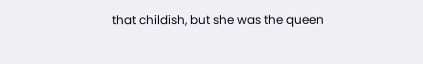that childish, but she was the queen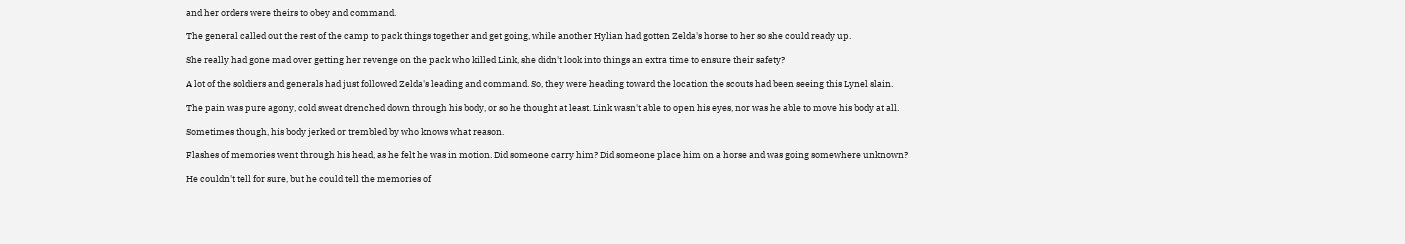and her orders were theirs to obey and command.

The general called out the rest of the camp to pack things together and get going, while another Hylian had gotten Zelda's horse to her so she could ready up.

She really had gone mad over getting her revenge on the pack who killed Link, she didn't look into things an extra time to ensure their safety?

A lot of the soldiers and generals had just followed Zelda's leading and command. So, they were heading toward the location the scouts had been seeing this Lynel slain.

The pain was pure agony, cold sweat drenched down through his body, or so he thought at least. Link wasn't able to open his eyes, nor was he able to move his body at all.

Sometimes though, his body jerked or trembled by who knows what reason.

Flashes of memories went through his head, as he felt he was in motion. Did someone carry him? Did someone place him on a horse and was going somewhere unknown?

He couldn't tell for sure, but he could tell the memories of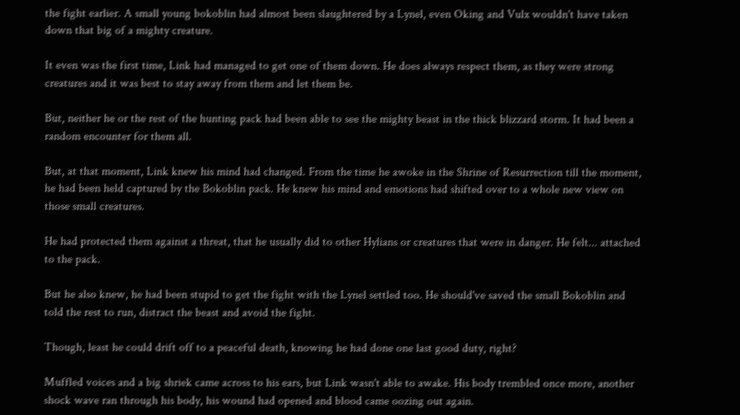the fight earlier. A small young bokoblin had almost been slaughtered by a Lynel, even Oking and Vulx wouldn't have taken down that big of a mighty creature.

It even was the first time, Link had managed to get one of them down. He does always respect them, as they were strong creatures and it was best to stay away from them and let them be.

But, neither he or the rest of the hunting pack had been able to see the mighty beast in the thick blizzard storm. It had been a random encounter for them all.

But, at that moment, Link knew his mind had changed. From the time he awoke in the Shrine of Resurrection till the moment, he had been held captured by the Bokoblin pack. He knew his mind and emotions had shifted over to a whole new view on those small creatures.

He had protected them against a threat, that he usually did to other Hylians or creatures that were in danger. He felt... attached to the pack.

But he also knew, he had been stupid to get the fight with the Lynel settled too. He should've saved the small Bokoblin and told the rest to run, distract the beast and avoid the fight.

Though, least he could drift off to a peaceful death, knowing he had done one last good duty, right?

Muffled voices and a big shriek came across to his ears, but Link wasn't able to awake. His body trembled once more, another shock wave ran through his body, his wound had opened and blood came oozing out again.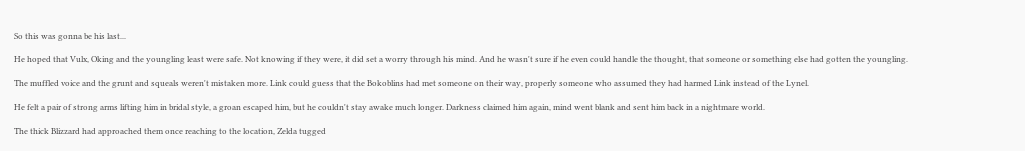So this was gonna be his last...

He hoped that Vulx, Oking and the youngling least were safe. Not knowing if they were, it did set a worry through his mind. And he wasn't sure if he even could handle the thought, that someone or something else had gotten the youngling.

The muffled voice and the grunt and squeals weren't mistaken more. Link could guess that the Bokoblins had met someone on their way, properly someone who assumed they had harmed Link instead of the Lynel.

He felt a pair of strong arms lifting him in bridal style, a groan escaped him, but he couldn't stay awake much longer. Darkness claimed him again, mind went blank and sent him back in a nightmare world.

The thick Blizzard had approached them once reaching to the location, Zelda tugged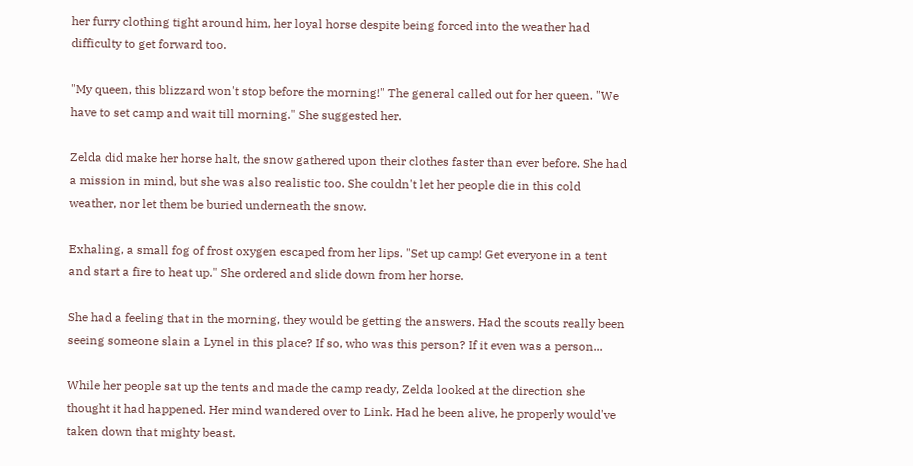her furry clothing tight around him, her loyal horse despite being forced into the weather had difficulty to get forward too.

"My queen, this blizzard won't stop before the morning!" The general called out for her queen. "We have to set camp and wait till morning." She suggested her.

Zelda did make her horse halt, the snow gathered upon their clothes faster than ever before. She had a mission in mind, but she was also realistic too. She couldn't let her people die in this cold weather, nor let them be buried underneath the snow.

Exhaling, a small fog of frost oxygen escaped from her lips. "Set up camp! Get everyone in a tent and start a fire to heat up." She ordered and slide down from her horse.

She had a feeling that in the morning, they would be getting the answers. Had the scouts really been seeing someone slain a Lynel in this place? If so, who was this person? If it even was a person...

While her people sat up the tents and made the camp ready, Zelda looked at the direction she thought it had happened. Her mind wandered over to Link. Had he been alive, he properly would've taken down that mighty beast.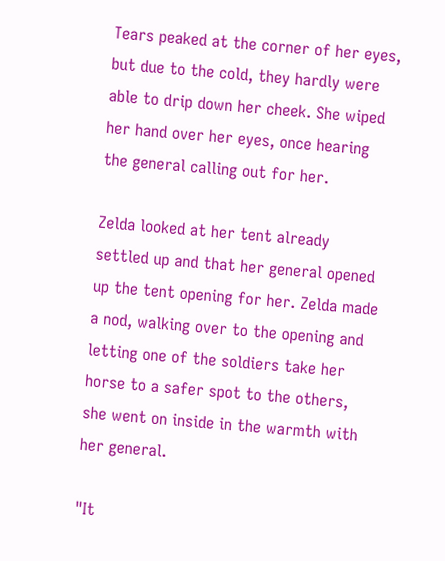Tears peaked at the corner of her eyes, but due to the cold, they hardly were able to drip down her cheek. She wiped her hand over her eyes, once hearing the general calling out for her.

Zelda looked at her tent already settled up and that her general opened up the tent opening for her. Zelda made a nod, walking over to the opening and letting one of the soldiers take her horse to a safer spot to the others, she went on inside in the warmth with her general.

"It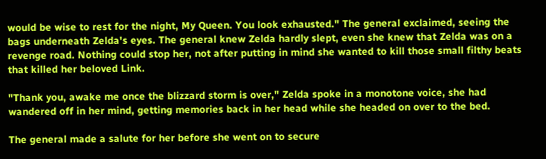would be wise to rest for the night, My Queen. You look exhausted." The general exclaimed, seeing the bags underneath Zelda's eyes. The general knew Zelda hardly slept, even she knew that Zelda was on a revenge road. Nothing could stop her, not after putting in mind she wanted to kill those small filthy beats that killed her beloved Link.

"Thank you, awake me once the blizzard storm is over," Zelda spoke in a monotone voice, she had wandered off in her mind, getting memories back in her head while she headed on over to the bed.

The general made a salute for her before she went on to secure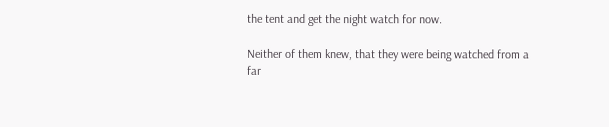the tent and get the night watch for now.

Neither of them knew, that they were being watched from a far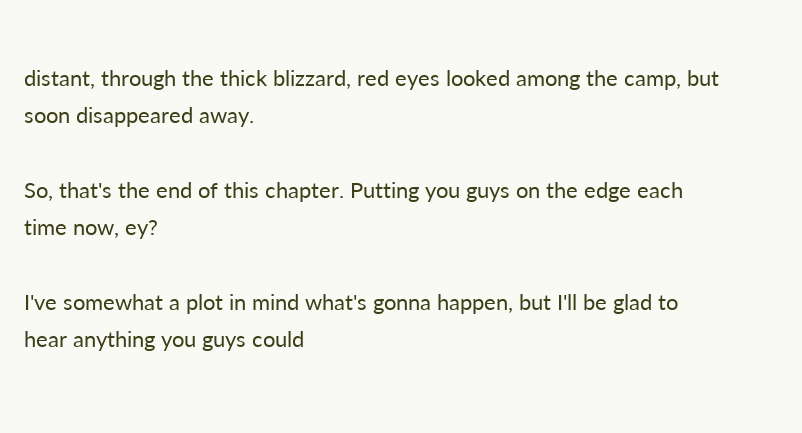distant, through the thick blizzard, red eyes looked among the camp, but soon disappeared away.

So, that's the end of this chapter. Putting you guys on the edge each time now, ey?

I've somewhat a plot in mind what's gonna happen, but I'll be glad to hear anything you guys could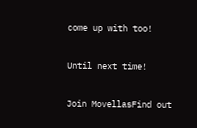come up with too!

Until next time!

Join MovellasFind out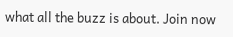what all the buzz is about. Join now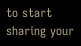to start sharing your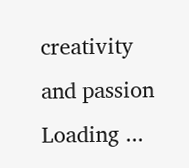creativity and passion
Loading ...